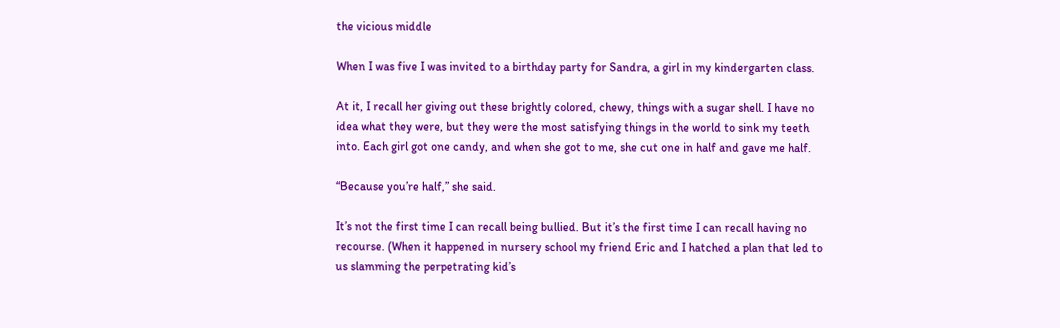the vicious middle

When I was five I was invited to a birthday party for Sandra, a girl in my kindergarten class.

At it, I recall her giving out these brightly colored, chewy, things with a sugar shell. I have no idea what they were, but they were the most satisfying things in the world to sink my teeth into. Each girl got one candy, and when she got to me, she cut one in half and gave me half.

“Because you’re half,” she said.

It’s not the first time I can recall being bullied. But it’s the first time I can recall having no recourse. (When it happened in nursery school my friend Eric and I hatched a plan that led to us slamming the perpetrating kid’s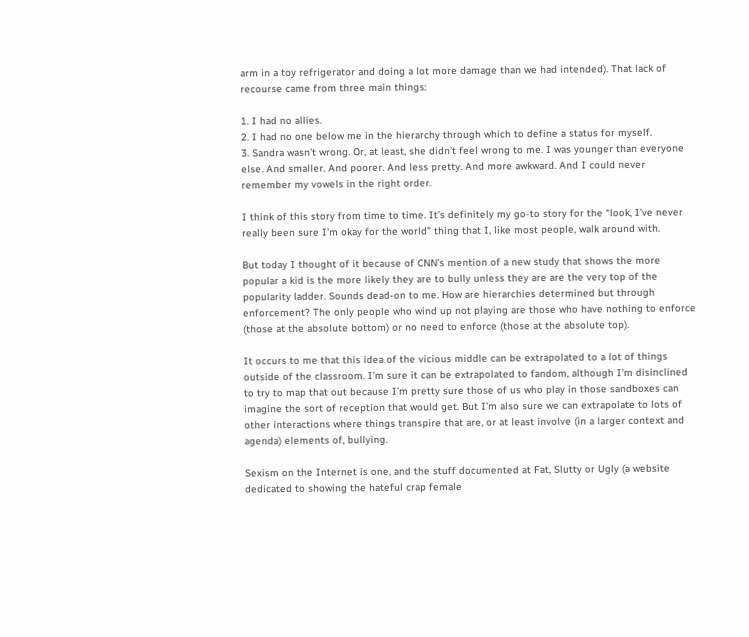arm in a toy refrigerator and doing a lot more damage than we had intended). That lack of recourse came from three main things:

1. I had no allies.
2. I had no one below me in the hierarchy through which to define a status for myself.
3. Sandra wasn’t wrong. Or, at least, she didn’t feel wrong to me. I was younger than everyone else. And smaller. And poorer. And less pretty. And more awkward. And I could never remember my vowels in the right order.

I think of this story from time to time. It’s definitely my go-to story for the “look, I’ve never really been sure I’m okay for the world” thing that I, like most people, walk around with.

But today I thought of it because of CNN’s mention of a new study that shows the more popular a kid is the more likely they are to bully unless they are are the very top of the popularity ladder. Sounds dead-on to me. How are hierarchies determined but through enforcement? The only people who wind up not playing are those who have nothing to enforce (those at the absolute bottom) or no need to enforce (those at the absolute top).

It occurs to me that this idea of the vicious middle can be extrapolated to a lot of things outside of the classroom. I’m sure it can be extrapolated to fandom, although I’m disinclined to try to map that out because I’m pretty sure those of us who play in those sandboxes can imagine the sort of reception that would get. But I’m also sure we can extrapolate to lots of other interactions where things transpire that are, or at least involve (in a larger context and agenda) elements of, bullying.

Sexism on the Internet is one, and the stuff documented at Fat, Slutty or Ugly (a website dedicated to showing the hateful crap female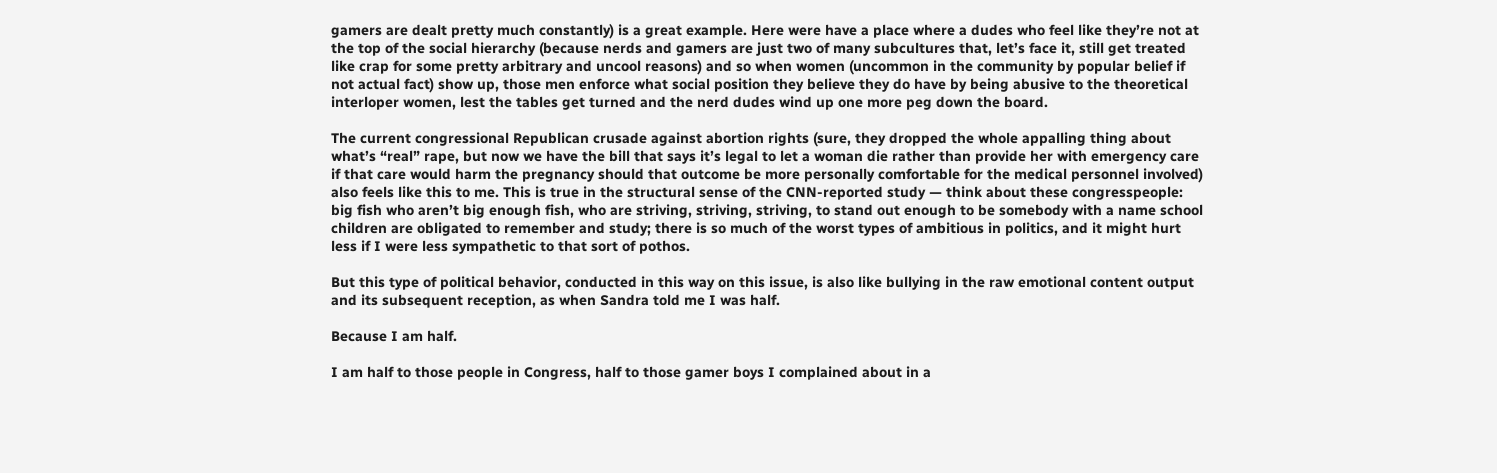gamers are dealt pretty much constantly) is a great example. Here were have a place where a dudes who feel like they’re not at the top of the social hierarchy (because nerds and gamers are just two of many subcultures that, let’s face it, still get treated like crap for some pretty arbitrary and uncool reasons) and so when women (uncommon in the community by popular belief if not actual fact) show up, those men enforce what social position they believe they do have by being abusive to the theoretical interloper women, lest the tables get turned and the nerd dudes wind up one more peg down the board.

The current congressional Republican crusade against abortion rights (sure, they dropped the whole appalling thing about what’s “real” rape, but now we have the bill that says it’s legal to let a woman die rather than provide her with emergency care if that care would harm the pregnancy should that outcome be more personally comfortable for the medical personnel involved) also feels like this to me. This is true in the structural sense of the CNN-reported study — think about these congresspeople: big fish who aren’t big enough fish, who are striving, striving, striving, to stand out enough to be somebody with a name school children are obligated to remember and study; there is so much of the worst types of ambitious in politics, and it might hurt less if I were less sympathetic to that sort of pothos.

But this type of political behavior, conducted in this way on this issue, is also like bullying in the raw emotional content output and its subsequent reception, as when Sandra told me I was half.

Because I am half.

I am half to those people in Congress, half to those gamer boys I complained about in a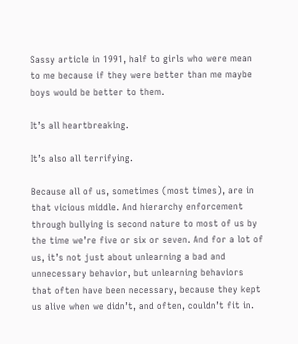Sassy article in 1991, half to girls who were mean to me because if they were better than me maybe boys would be better to them.

It’s all heartbreaking.

It’s also all terrifying.

Because all of us, sometimes (most times), are in that vicious middle. And hierarchy enforcement through bullying is second nature to most of us by the time we’re five or six or seven. And for a lot of us, it’s not just about unlearning a bad and unnecessary behavior, but unlearning behaviors that often have been necessary, because they kept us alive when we didn’t, and often, couldn’t fit in.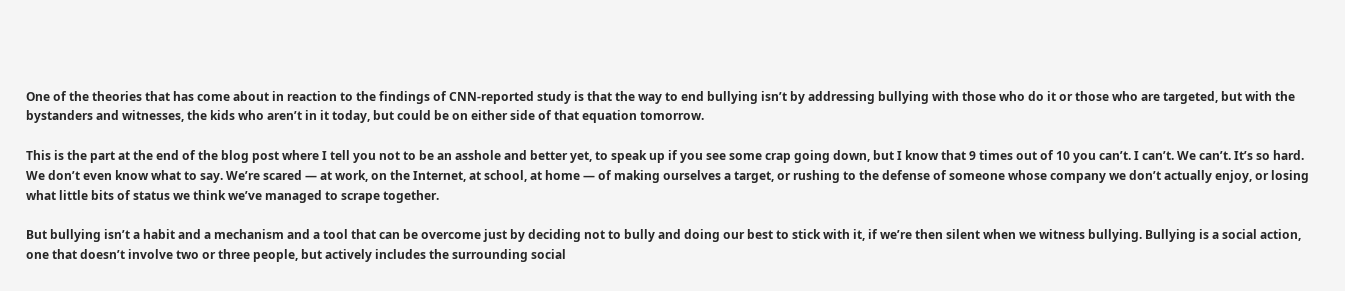One of the theories that has come about in reaction to the findings of CNN-reported study is that the way to end bullying isn’t by addressing bullying with those who do it or those who are targeted, but with the bystanders and witnesses, the kids who aren’t in it today, but could be on either side of that equation tomorrow.

This is the part at the end of the blog post where I tell you not to be an asshole and better yet, to speak up if you see some crap going down, but I know that 9 times out of 10 you can’t. I can’t. We can’t. It’s so hard. We don’t even know what to say. We’re scared — at work, on the Internet, at school, at home — of making ourselves a target, or rushing to the defense of someone whose company we don’t actually enjoy, or losing what little bits of status we think we’ve managed to scrape together.

But bullying isn’t a habit and a mechanism and a tool that can be overcome just by deciding not to bully and doing our best to stick with it, if we’re then silent when we witness bullying. Bullying is a social action, one that doesn’t involve two or three people, but actively includes the surrounding social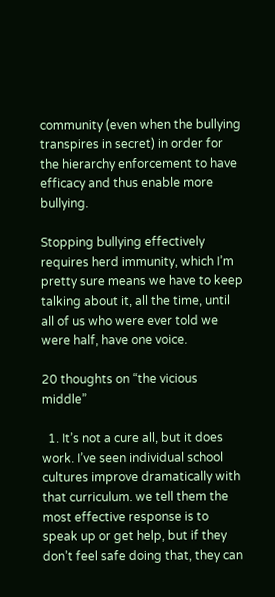community (even when the bullying transpires in secret) in order for the hierarchy enforcement to have efficacy and thus enable more bullying.

Stopping bullying effectively requires herd immunity, which I’m pretty sure means we have to keep talking about it, all the time, until all of us who were ever told we were half, have one voice.

20 thoughts on “the vicious middle”

  1. It’s not a cure all, but it does work. I’ve seen individual school cultures improve dramatically with that curriculum. we tell them the most effective response is to speak up or get help, but if they don’t feel safe doing that, they can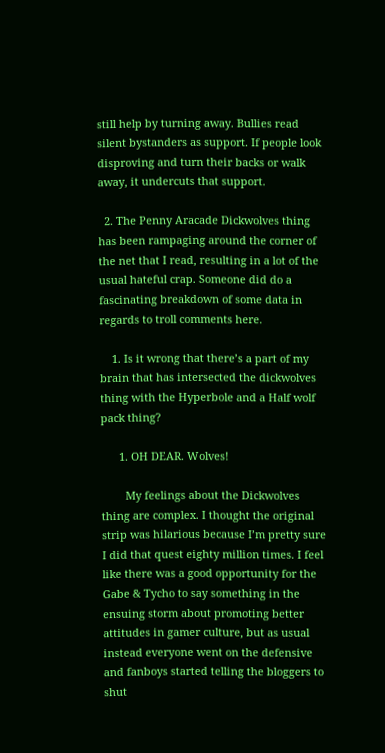still help by turning away. Bullies read silent bystanders as support. If people look disproving and turn their backs or walk away, it undercuts that support.

  2. The Penny Aracade Dickwolves thing has been rampaging around the corner of the net that I read, resulting in a lot of the usual hateful crap. Someone did do a fascinating breakdown of some data in regards to troll comments here.

    1. Is it wrong that there’s a part of my brain that has intersected the dickwolves thing with the Hyperbole and a Half wolf pack thing?

      1. OH DEAR. Wolves!

        My feelings about the Dickwolves thing are complex. I thought the original strip was hilarious because I’m pretty sure I did that quest eighty million times. I feel like there was a good opportunity for the Gabe & Tycho to say something in the ensuing storm about promoting better attitudes in gamer culture, but as usual instead everyone went on the defensive and fanboys started telling the bloggers to shut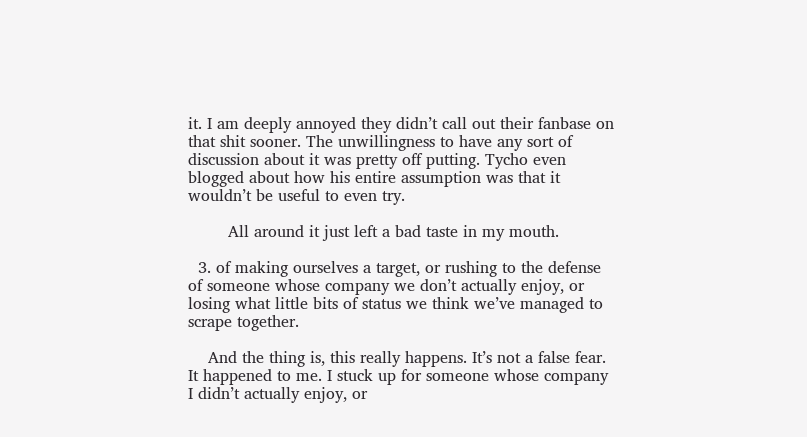it. I am deeply annoyed they didn’t call out their fanbase on that shit sooner. The unwillingness to have any sort of discussion about it was pretty off putting. Tycho even blogged about how his entire assumption was that it wouldn’t be useful to even try.

        All around it just left a bad taste in my mouth.

  3. of making ourselves a target, or rushing to the defense of someone whose company we don’t actually enjoy, or losing what little bits of status we think we’ve managed to scrape together.

    And the thing is, this really happens. It’s not a false fear. It happened to me. I stuck up for someone whose company I didn’t actually enjoy, or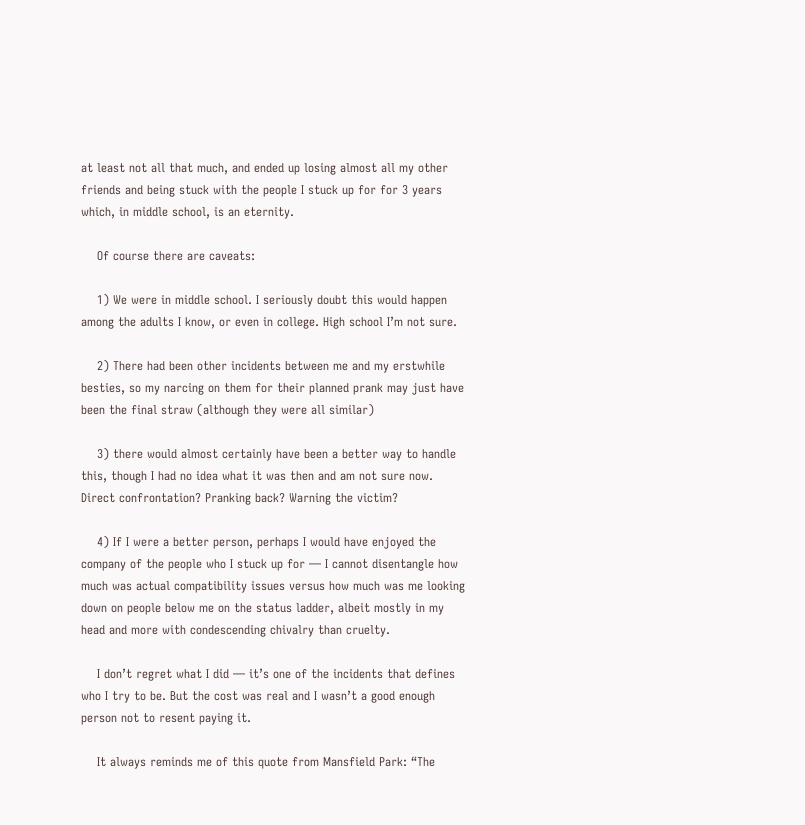at least not all that much, and ended up losing almost all my other friends and being stuck with the people I stuck up for for 3 years which, in middle school, is an eternity.

    Of course there are caveats:

    1) We were in middle school. I seriously doubt this would happen among the adults I know, or even in college. High school I’m not sure.

    2) There had been other incidents between me and my erstwhile besties, so my narcing on them for their planned prank may just have been the final straw (although they were all similar)

    3) there would almost certainly have been a better way to handle this, though I had no idea what it was then and am not sure now. Direct confrontation? Pranking back? Warning the victim?

    4) If I were a better person, perhaps I would have enjoyed the company of the people who I stuck up for — I cannot disentangle how much was actual compatibility issues versus how much was me looking down on people below me on the status ladder, albeit mostly in my head and more with condescending chivalry than cruelty.

    I don’t regret what I did — it’s one of the incidents that defines who I try to be. But the cost was real and I wasn’t a good enough person not to resent paying it.

    It always reminds me of this quote from Mansfield Park: “The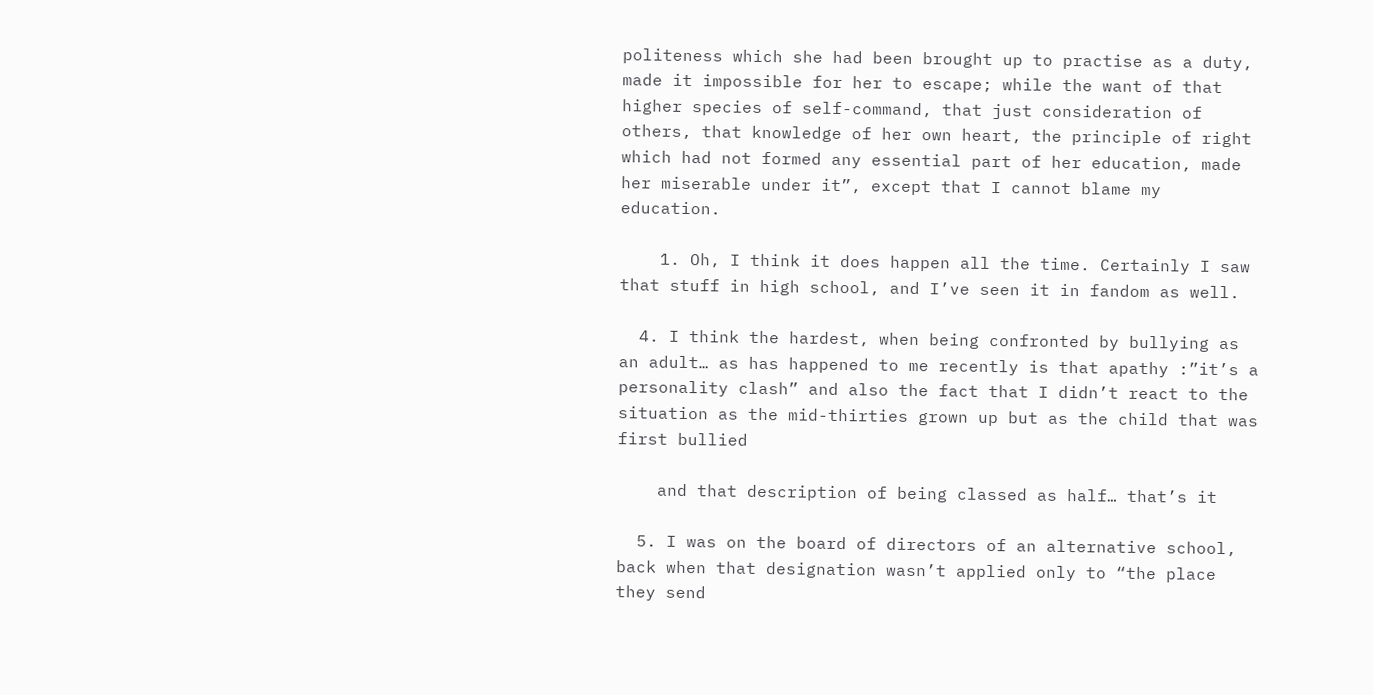politeness which she had been brought up to practise as a duty, made it impossible for her to escape; while the want of that higher species of self-command, that just consideration of others, that knowledge of her own heart, the principle of right which had not formed any essential part of her education, made her miserable under it”, except that I cannot blame my education.

    1. Oh, I think it does happen all the time. Certainly I saw that stuff in high school, and I’ve seen it in fandom as well.

  4. I think the hardest, when being confronted by bullying as an adult… as has happened to me recently is that apathy :”it’s a personality clash” and also the fact that I didn’t react to the situation as the mid-thirties grown up but as the child that was first bullied

    and that description of being classed as half… that’s it

  5. I was on the board of directors of an alternative school, back when that designation wasn’t applied only to “the place they send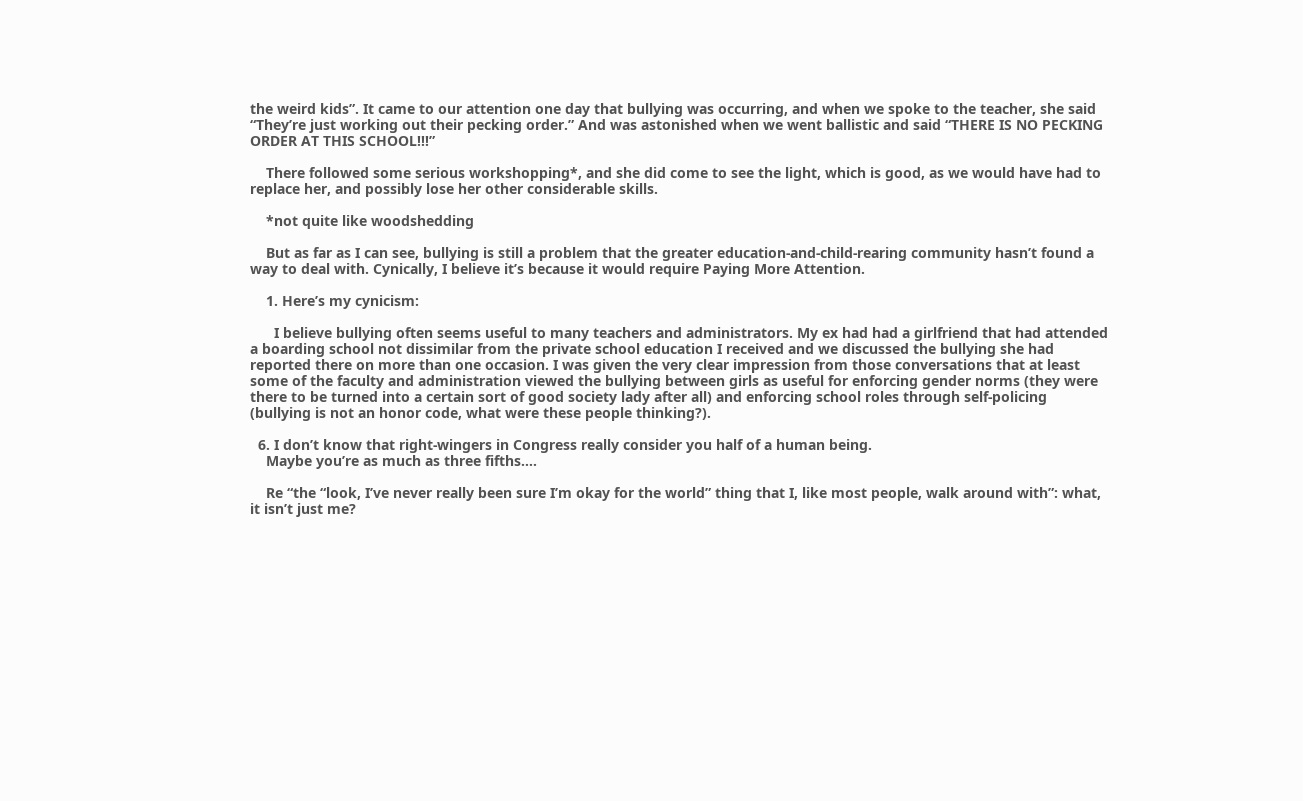the weird kids”. It came to our attention one day that bullying was occurring, and when we spoke to the teacher, she said “They’re just working out their pecking order.” And was astonished when we went ballistic and said “THERE IS NO PECKING ORDER AT THIS SCHOOL!!!”

    There followed some serious workshopping*, and she did come to see the light, which is good, as we would have had to replace her, and possibly lose her other considerable skills.

    *not quite like woodshedding

    But as far as I can see, bullying is still a problem that the greater education-and-child-rearing community hasn’t found a way to deal with. Cynically, I believe it’s because it would require Paying More Attention.

    1. Here’s my cynicism:

      I believe bullying often seems useful to many teachers and administrators. My ex had had a girlfriend that had attended a boarding school not dissimilar from the private school education I received and we discussed the bullying she had reported there on more than one occasion. I was given the very clear impression from those conversations that at least some of the faculty and administration viewed the bullying between girls as useful for enforcing gender norms (they were there to be turned into a certain sort of good society lady after all) and enforcing school roles through self-policing (bullying is not an honor code, what were these people thinking?).

  6. I don’t know that right-wingers in Congress really consider you half of a human being.
    Maybe you’re as much as three fifths….

    Re “the “look, I’ve never really been sure I’m okay for the world” thing that I, like most people, walk around with”: what, it isn’t just me?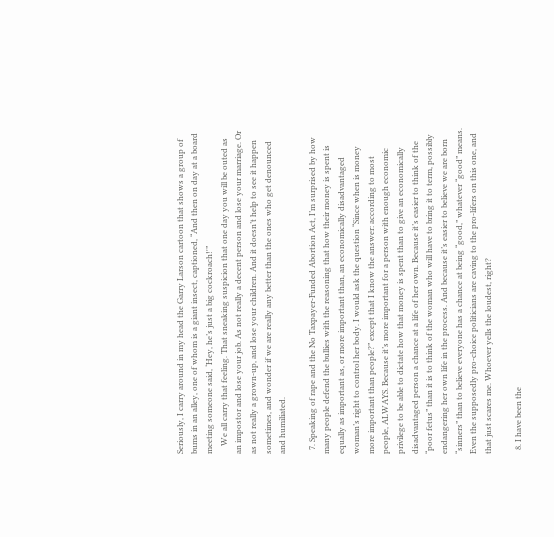Seriously, I carry around in my head the Garry Larson cartoon that shows a group of bums in an alley, one of whom is a giant insect, captioned, “And then on day at a board meeting someone said, ‘Hey, he’s just a big cockroach!'”
    We all carry that feeling. That sneaking suspicion that one day you will be outed as an impostor and lose your job. As not really a decent person and lose your marriage. Or as not really a grown-up, and lose your children. And it doesn’t help to see it happen sometimes, and wonder if we are really any better than the ones who get denounced and humiliated.

  7. Speaking of rape and the No Taxpayer-Funded Abortion Act, I’m surprised by how many people defend the bullies with the reasoning that how their money is spent is equally as important as, or more important than, an economically disadvantaged woman’s right to control her body. I would ask the question “Since when is money more important than people?” except that I know the answer: according to most people, ALWAYS. Because it’s more important for a person with enough economic privilege to be able to dictate how that money is spent than to give an economically disadvantaged person a chance at a life of her own. Because it’s easier to think of the “poor fetus” than it is to think of the woman who will have to bring it to term, possibly endangering her own life in the process. And because it’s easier to believe we are born “sinners” than to believe everyone has a chance at being “good,” whatever “good” means. Even the supposedly pro-choice politicians are caving to the pro-lifers on this one, and that just scares me. Whoever yells the loudest, right?

  8. I have been the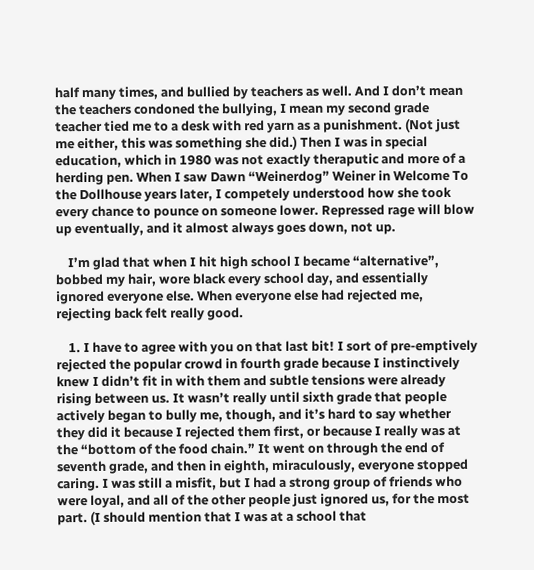half many times, and bullied by teachers as well. And I don’t mean the teachers condoned the bullying, I mean my second grade teacher tied me to a desk with red yarn as a punishment. (Not just me either, this was something she did.) Then I was in special education, which in 1980 was not exactly theraputic and more of a herding pen. When I saw Dawn “Weinerdog” Weiner in Welcome To the Dollhouse years later, I competely understood how she took every chance to pounce on someone lower. Repressed rage will blow up eventually, and it almost always goes down, not up.

    I’m glad that when I hit high school I became “alternative”, bobbed my hair, wore black every school day, and essentially ignored everyone else. When everyone else had rejected me, rejecting back felt really good.

    1. I have to agree with you on that last bit! I sort of pre-emptively rejected the popular crowd in fourth grade because I instinctively knew I didn’t fit in with them and subtle tensions were already rising between us. It wasn’t really until sixth grade that people actively began to bully me, though, and it’s hard to say whether they did it because I rejected them first, or because I really was at the “bottom of the food chain.” It went on through the end of seventh grade, and then in eighth, miraculously, everyone stopped caring. I was still a misfit, but I had a strong group of friends who were loyal, and all of the other people just ignored us, for the most part. (I should mention that I was at a school that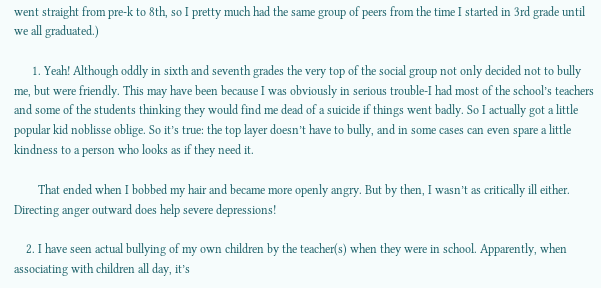went straight from pre-k to 8th, so I pretty much had the same group of peers from the time I started in 3rd grade until we all graduated.)

      1. Yeah! Although oddly in sixth and seventh grades the very top of the social group not only decided not to bully me, but were friendly. This may have been because I was obviously in serious trouble-I had most of the school’s teachers and some of the students thinking they would find me dead of a suicide if things went badly. So I actually got a little popular kid noblisse oblige. So it’s true: the top layer doesn’t have to bully, and in some cases can even spare a little kindness to a person who looks as if they need it.

        That ended when I bobbed my hair and became more openly angry. But by then, I wasn’t as critically ill either. Directing anger outward does help severe depressions!

    2. I have seen actual bullying of my own children by the teacher(s) when they were in school. Apparently, when associating with children all day, it’s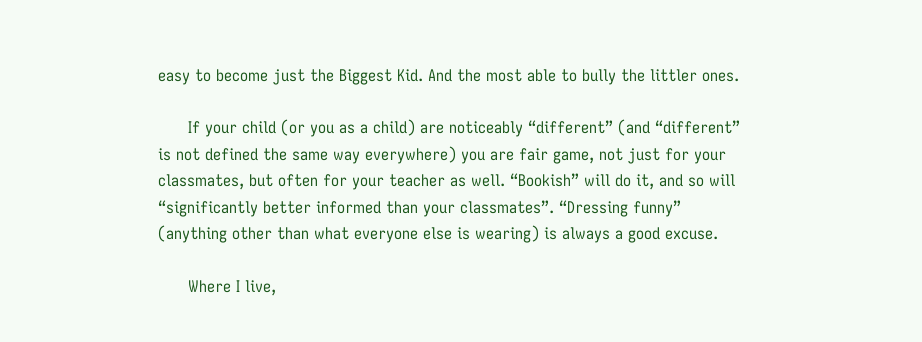easy to become just the Biggest Kid. And the most able to bully the littler ones.

      If your child (or you as a child) are noticeably “different” (and “different” is not defined the same way everywhere) you are fair game, not just for your classmates, but often for your teacher as well. “Bookish” will do it, and so will “significantly better informed than your classmates”. “Dressing funny” (anything other than what everyone else is wearing) is always a good excuse.

      Where I live,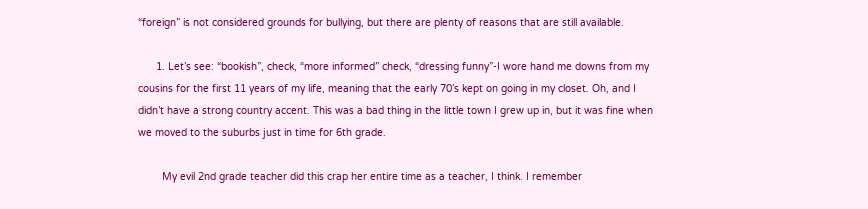“foreign” is not considered grounds for bullying, but there are plenty of reasons that are still available.

      1. Let’s see: “bookish”, check, “more informed” check, “dressing funny”-I wore hand me downs from my cousins for the first 11 years of my life, meaning that the early 70’s kept on going in my closet. Oh, and I didn’t have a strong country accent. This was a bad thing in the little town I grew up in, but it was fine when we moved to the suburbs just in time for 6th grade.

        My evil 2nd grade teacher did this crap her entire time as a teacher, I think. I remember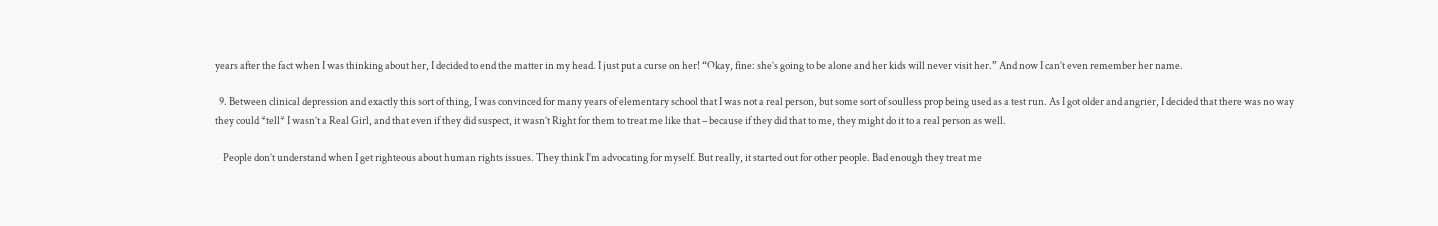years after the fact when I was thinking about her, I decided to end the matter in my head. I just put a curse on her! “Okay, fine: she’s going to be alone and her kids will never visit her.” And now I can’t even remember her name.

  9. Between clinical depression and exactly this sort of thing, I was convinced for many years of elementary school that I was not a real person, but some sort of soulless prop being used as a test run. As I got older and angrier, I decided that there was no way they could *tell* I wasn’t a Real Girl, and that even if they did suspect, it wasn’t Right for them to treat me like that – because if they did that to me, they might do it to a real person as well.

    People don’t understand when I get righteous about human rights issues. They think I’m advocating for myself. But really, it started out for other people. Bad enough they treat me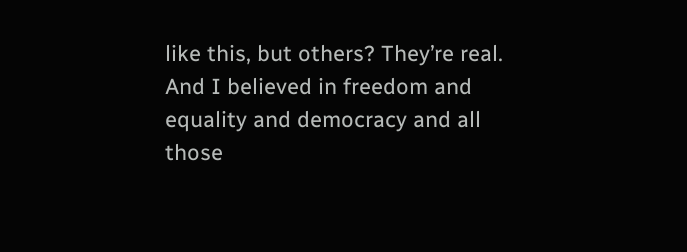like this, but others? They’re real. And I believed in freedom and equality and democracy and all those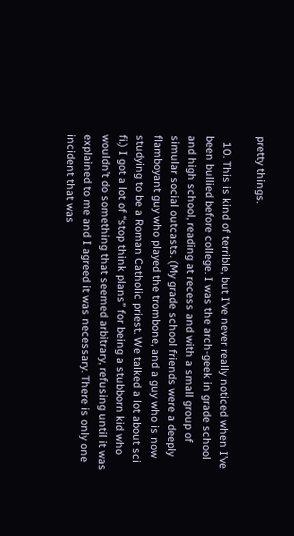pretty things.

  10. This is kind of terrible, but I’ve never really noticed when I’ve been bullied before college. I was the arch-geek in grade school and high school, reading at recess and with a small group of simular social outcasts. (My grade school friends were a deeply flamboyant guy who played the trombone, and a guy who is now studying to be a Roman Catholic priest. We talked a lot about sci fi.) I got a lot of “stop think plans” for being a stubborn kid who wouldn’t do something that seemed arbitrary, refusing until it was explained to me and I agreed it was necessary. There is only one incident that was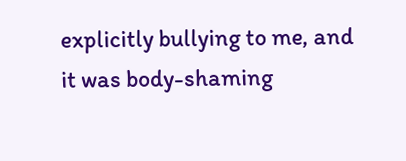explicitly bullying to me, and it was body-shaming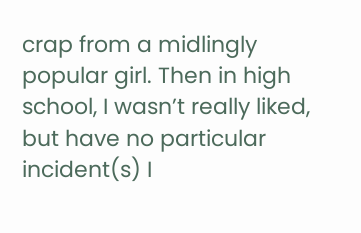crap from a midlingly popular girl. Then in high school, I wasn’t really liked, but have no particular incident(s) I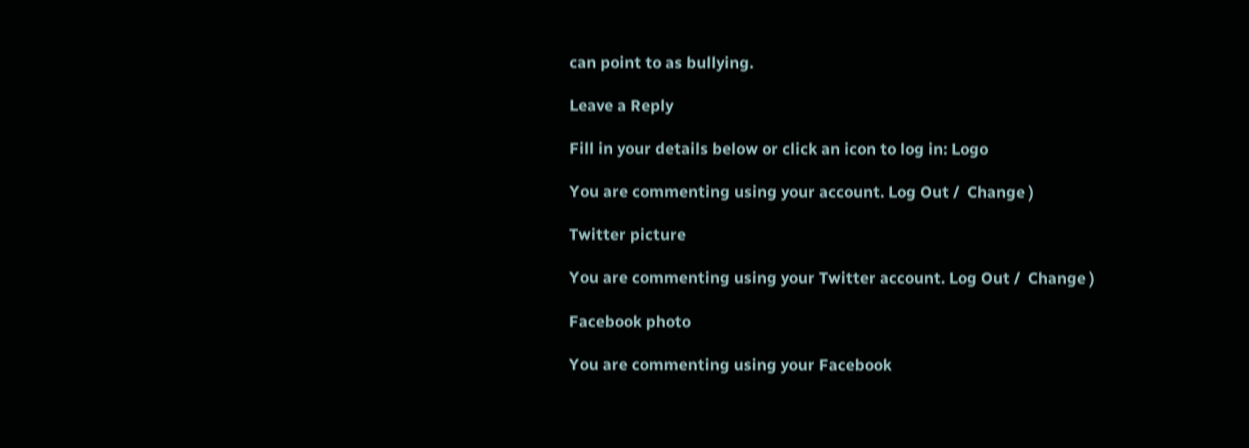can point to as bullying.

Leave a Reply

Fill in your details below or click an icon to log in: Logo

You are commenting using your account. Log Out /  Change )

Twitter picture

You are commenting using your Twitter account. Log Out /  Change )

Facebook photo

You are commenting using your Facebook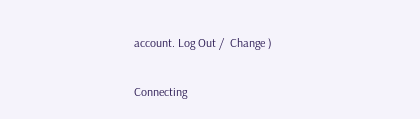account. Log Out /  Change )

Connecting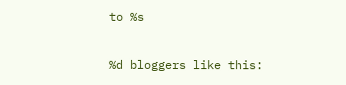to %s

%d bloggers like this: